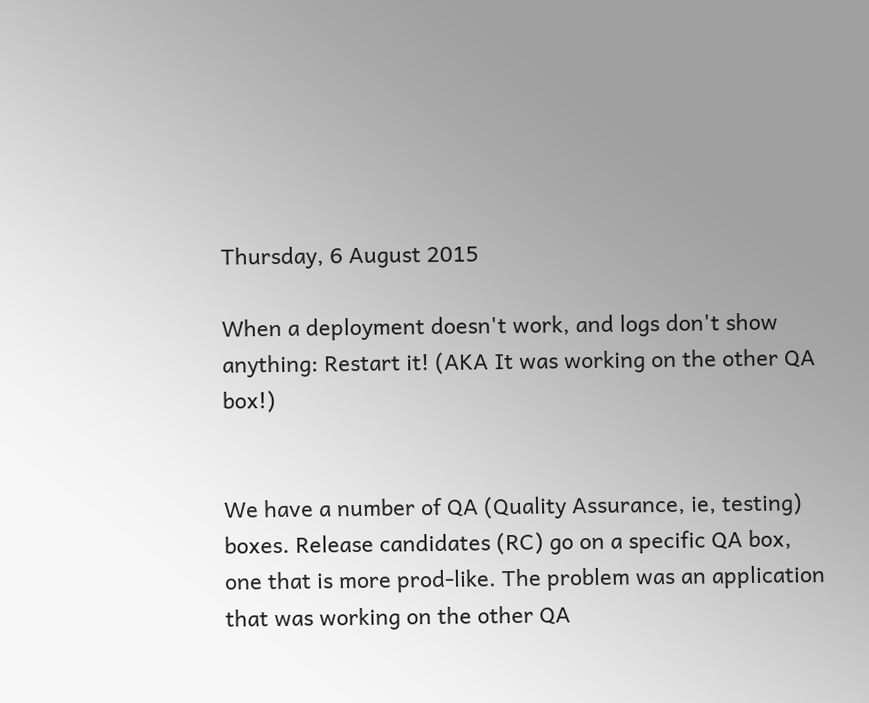Thursday, 6 August 2015

When a deployment doesn't work, and logs don't show anything: Restart it! (AKA It was working on the other QA box!)


We have a number of QA (Quality Assurance, ie, testing) boxes. Release candidates (RC) go on a specific QA box, one that is more prod-like. The problem was an application that was working on the other QA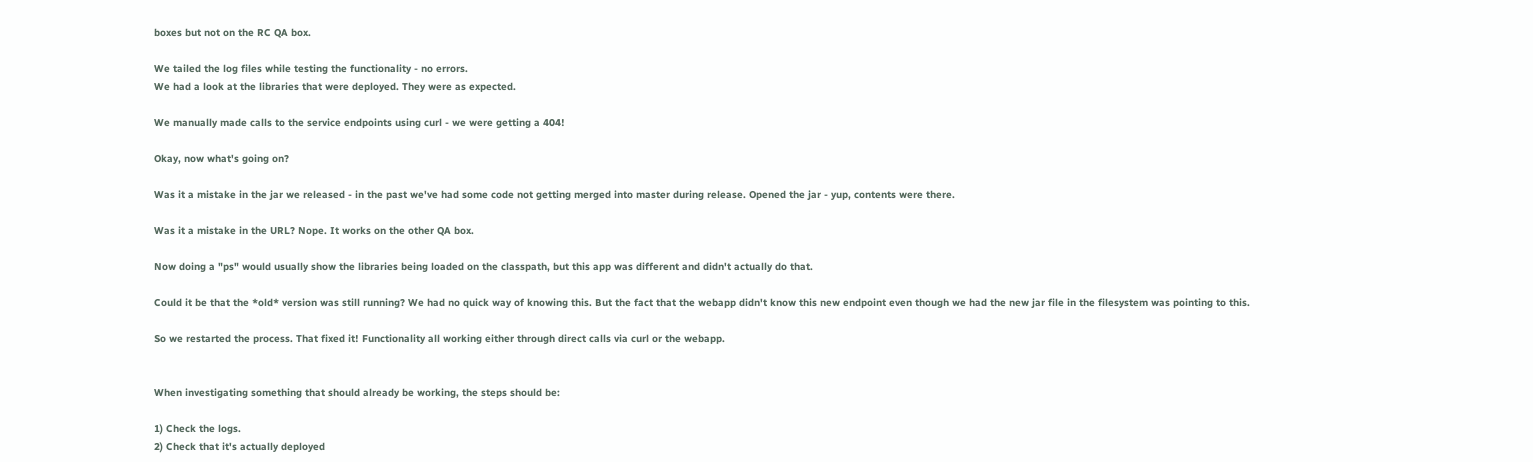boxes but not on the RC QA box.

We tailed the log files while testing the functionality - no errors.
We had a look at the libraries that were deployed. They were as expected.

We manually made calls to the service endpoints using curl - we were getting a 404!

Okay, now what's going on?

Was it a mistake in the jar we released - in the past we've had some code not getting merged into master during release. Opened the jar - yup, contents were there.

Was it a mistake in the URL? Nope. It works on the other QA box.

Now doing a "ps" would usually show the libraries being loaded on the classpath, but this app was different and didn't actually do that.

Could it be that the *old* version was still running? We had no quick way of knowing this. But the fact that the webapp didn't know this new endpoint even though we had the new jar file in the filesystem was pointing to this.

So we restarted the process. That fixed it! Functionality all working either through direct calls via curl or the webapp.


When investigating something that should already be working, the steps should be:

1) Check the logs.
2) Check that it's actually deployed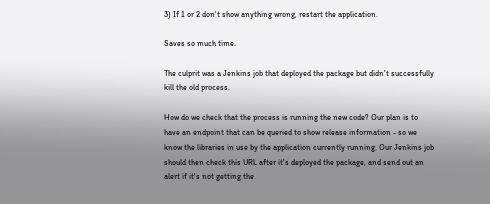3) If 1 or 2 don't show anything wrong, restart the application.

Saves so much time.

The culprit was a Jenkins job that deployed the package but didn't successfully kill the old process.

How do we check that the process is running the new code? Our plan is to have an endpoint that can be queried to show release information - so we know the libraries in use by the application currently running. Our Jenkins job should then check this URL after it's deployed the package, and send out an alert if it's not getting the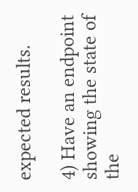expected results.

4) Have an endpoint showing the state of the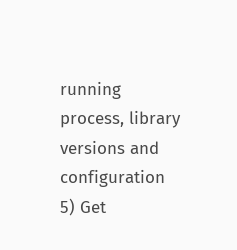running process, library versions and configuration
5) Get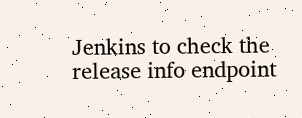Jenkins to check the release info endpoint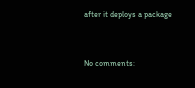after it deploys a package


No comments: